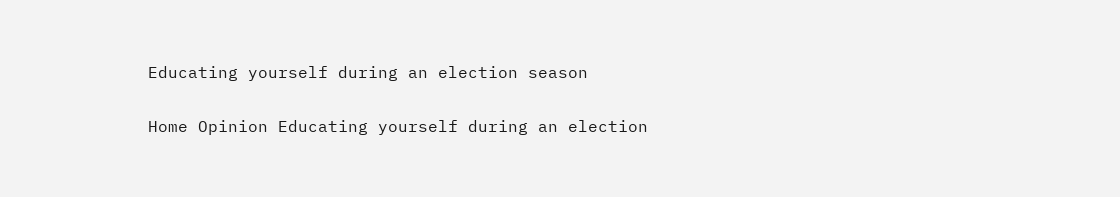Educating yourself during an election season

Home Opinion Educating yourself during an election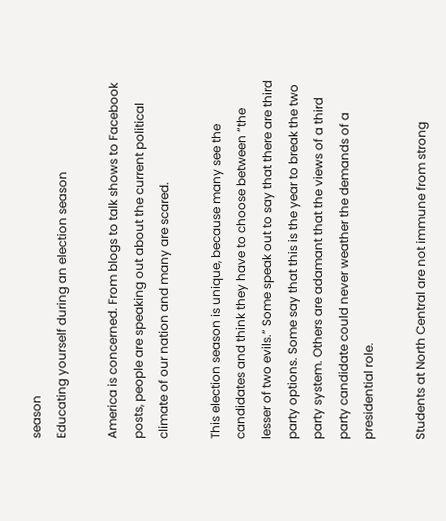season
Educating yourself during an election season

America is concerned. From blogs to talk shows to Facebook posts, people are speaking out about the current political climate of our nation and many are scared.

This election season is unique, because many see the candidates and think they have to choose between “the lesser of two evils.” Some speak out to say that there are third party options. Some say that this is the year to break the two party system. Others are adamant that the views of a third party candidate could never weather the demands of a presidential role.

Students at North Central are not immune from strong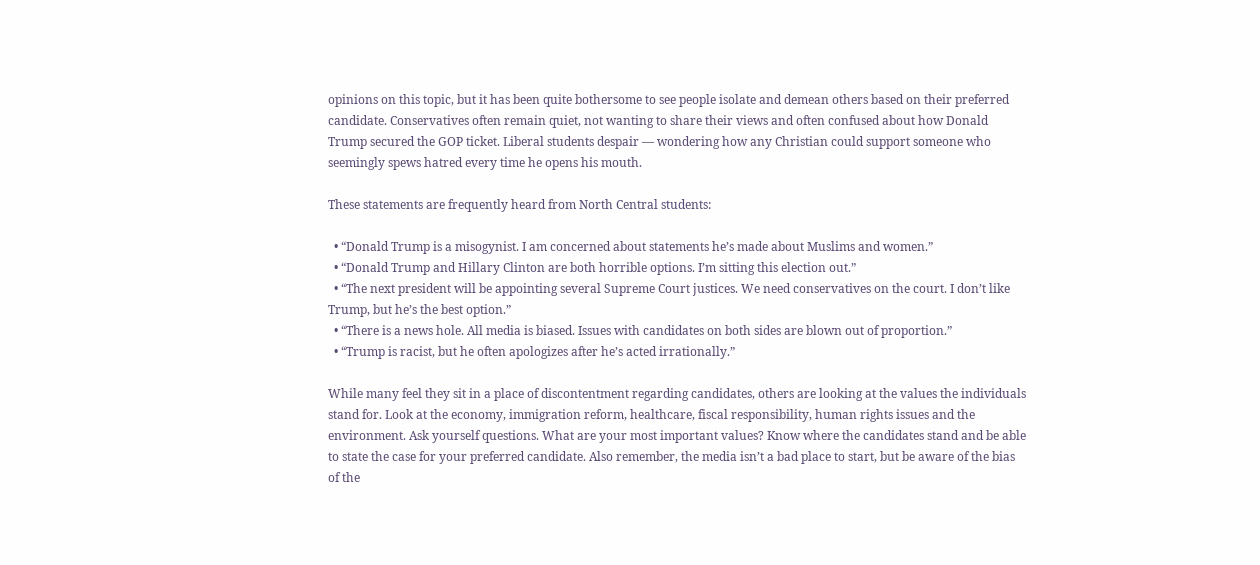opinions on this topic, but it has been quite bothersome to see people isolate and demean others based on their preferred candidate. Conservatives often remain quiet, not wanting to share their views and often confused about how Donald Trump secured the GOP ticket. Liberal students despair — wondering how any Christian could support someone who seemingly spews hatred every time he opens his mouth.

These statements are frequently heard from North Central students:

  • “Donald Trump is a misogynist. I am concerned about statements he’s made about Muslims and women.”
  • “Donald Trump and Hillary Clinton are both horrible options. I’m sitting this election out.”
  • “The next president will be appointing several Supreme Court justices. We need conservatives on the court. I don’t like Trump, but he’s the best option.”
  • “There is a news hole. All media is biased. Issues with candidates on both sides are blown out of proportion.”
  • “Trump is racist, but he often apologizes after he’s acted irrationally.”

While many feel they sit in a place of discontentment regarding candidates, others are looking at the values the individuals stand for. Look at the economy, immigration reform, healthcare, fiscal responsibility, human rights issues and the environment. Ask yourself questions. What are your most important values? Know where the candidates stand and be able to state the case for your preferred candidate. Also remember, the media isn’t a bad place to start, but be aware of the bias of the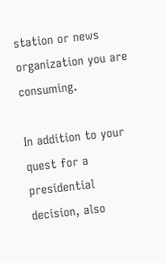station or news organization you are consuming.

In addition to your quest for a presidential decision, also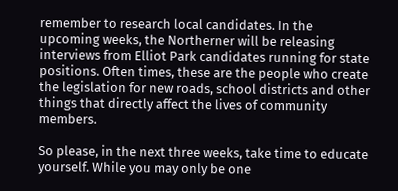remember to research local candidates. In the upcoming weeks, the Northerner will be releasing interviews from Elliot Park candidates running for state positions. Often times, these are the people who create the legislation for new roads, school districts and other things that directly affect the lives of community members.

So please, in the next three weeks, take time to educate yourself. While you may only be one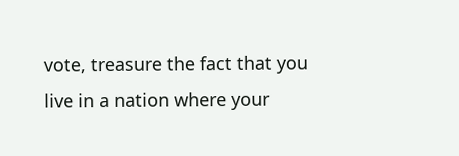vote, treasure the fact that you live in a nation where your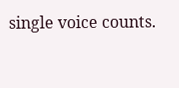single voice counts.